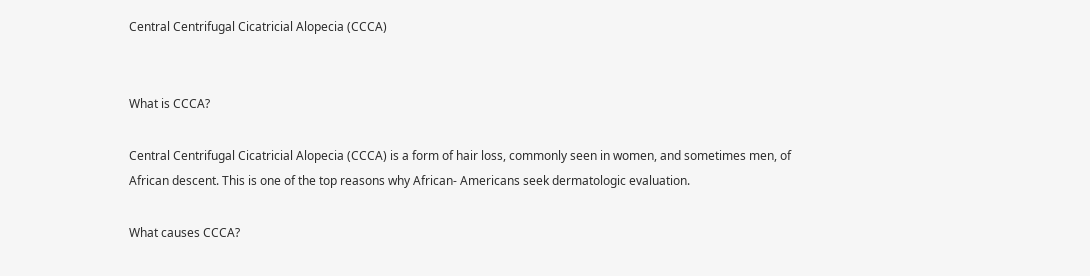Central Centrifugal Cicatricial Alopecia (CCCA)


What is CCCA?

Central Centrifugal Cicatricial Alopecia (CCCA) is a form of hair loss, commonly seen in women, and sometimes men, of African descent. This is one of the top reasons why African- Americans seek dermatologic evaluation.

What causes CCCA?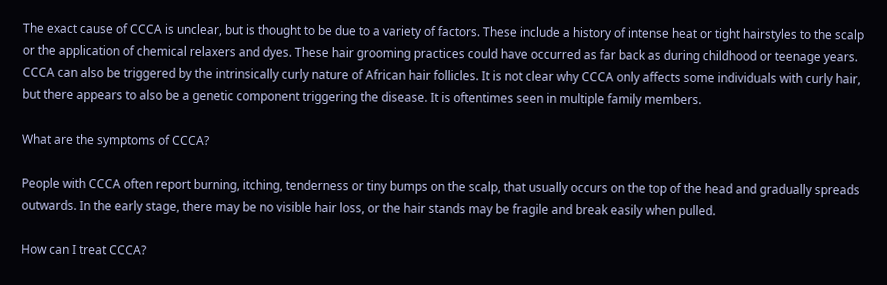The exact cause of CCCA is unclear, but is thought to be due to a variety of factors. These include a history of intense heat or tight hairstyles to the scalp or the application of chemical relaxers and dyes. These hair grooming practices could have occurred as far back as during childhood or teenage years. CCCA can also be triggered by the intrinsically curly nature of African hair follicles. It is not clear why CCCA only affects some individuals with curly hair, but there appears to also be a genetic component triggering the disease. It is oftentimes seen in multiple family members.

What are the symptoms of CCCA?

People with CCCA often report burning, itching, tenderness or tiny bumps on the scalp, that usually occurs on the top of the head and gradually spreads outwards. In the early stage, there may be no visible hair loss, or the hair stands may be fragile and break easily when pulled.

How can I treat CCCA?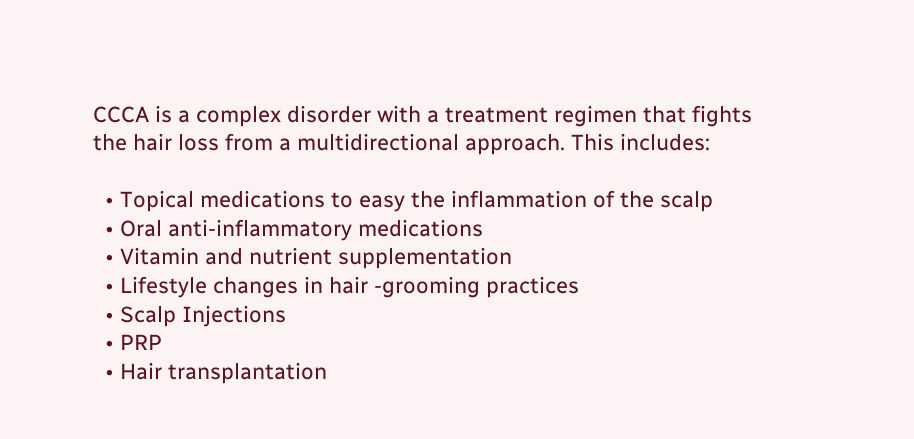CCCA is a complex disorder with a treatment regimen that fights the hair loss from a multidirectional approach. This includes:

  • Topical medications to easy the inflammation of the scalp
  • Oral anti-inflammatory medications
  • Vitamin and nutrient supplementation
  • Lifestyle changes in hair -grooming practices
  • Scalp Injections
  • PRP
  • Hair transplantation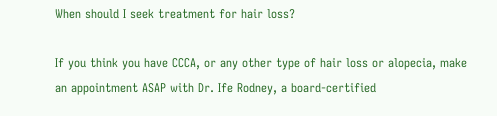When should I seek treatment for hair loss?

If you think you have CCCA, or any other type of hair loss or alopecia, make an appointment ASAP with Dr. Ife Rodney, a board-certified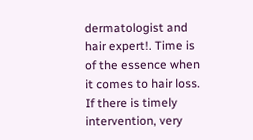dermatologist and hair expert!. Time is of the essence when it comes to hair loss. If there is timely intervention, very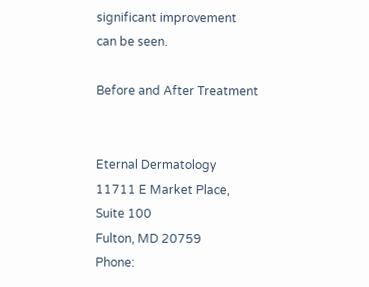significant improvement can be seen.

Before and After Treatment


Eternal Dermatology
11711 E Market Place, Suite 100
Fulton, MD 20759
Phone: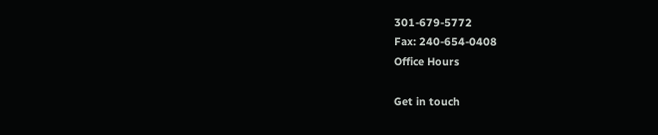301-679-5772
Fax: 240-654-0408
Office Hours

Get in touch